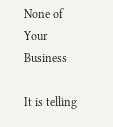None of Your Business

It is telling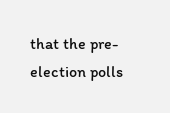that the pre-election polls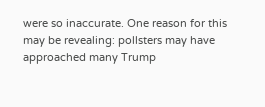were so inaccurate. One reason for this may be revealing: pollsters may have approached many Trump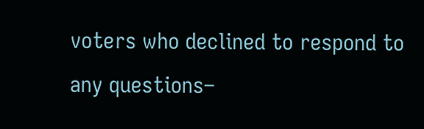voters who declined to respond to any questions–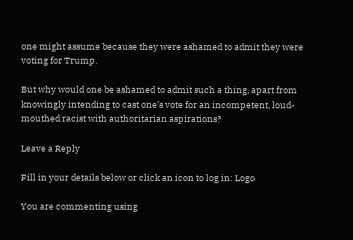one might assume because they were ashamed to admit they were voting for Trump.

But why would one be ashamed to admit such a thing, apart from knowingly intending to cast one’s vote for an incompetent, loud-mouthed racist with authoritarian aspirations?

Leave a Reply

Fill in your details below or click an icon to log in: Logo

You are commenting using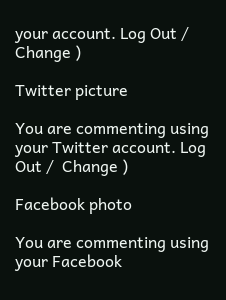your account. Log Out /  Change )

Twitter picture

You are commenting using your Twitter account. Log Out /  Change )

Facebook photo

You are commenting using your Facebook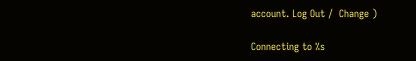account. Log Out /  Change )

Connecting to %s